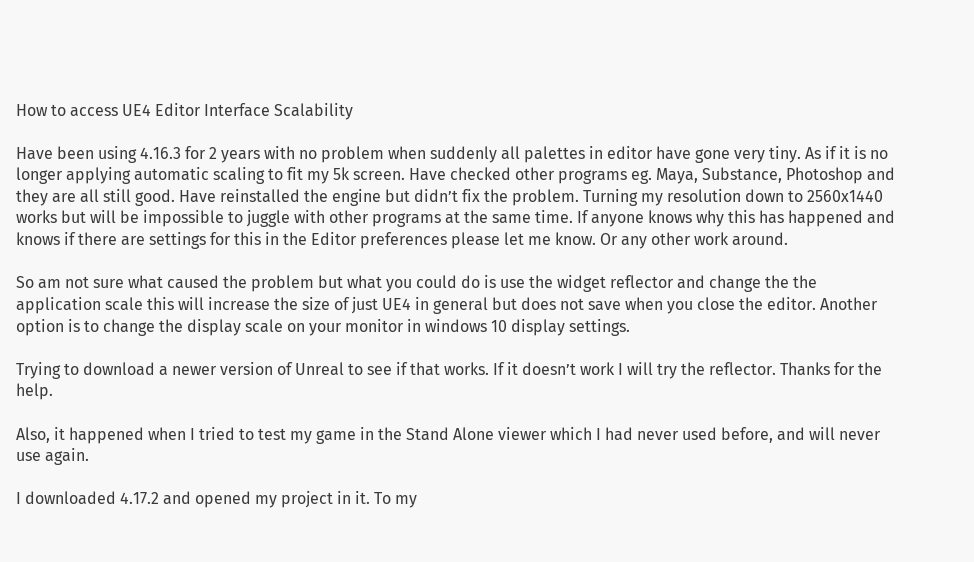How to access UE4 Editor Interface Scalability

Have been using 4.16.3 for 2 years with no problem when suddenly all palettes in editor have gone very tiny. As if it is no longer applying automatic scaling to fit my 5k screen. Have checked other programs eg. Maya, Substance, Photoshop and they are all still good. Have reinstalled the engine but didn’t fix the problem. Turning my resolution down to 2560x1440 works but will be impossible to juggle with other programs at the same time. If anyone knows why this has happened and knows if there are settings for this in the Editor preferences please let me know. Or any other work around.

So am not sure what caused the problem but what you could do is use the widget reflector and change the the application scale this will increase the size of just UE4 in general but does not save when you close the editor. Another option is to change the display scale on your monitor in windows 10 display settings.

Trying to download a newer version of Unreal to see if that works. If it doesn’t work I will try the reflector. Thanks for the help.

Also, it happened when I tried to test my game in the Stand Alone viewer which I had never used before, and will never use again.

I downloaded 4.17.2 and opened my project in it. To my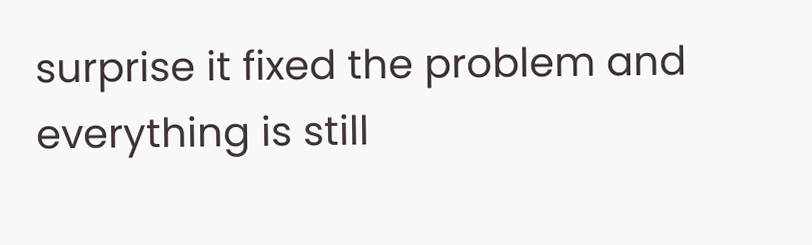surprise it fixed the problem and everything is still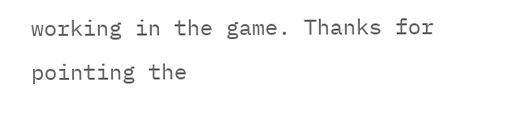working in the game. Thanks for pointing the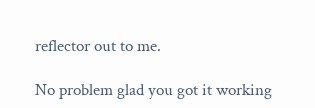reflector out to me.

No problem glad you got it working